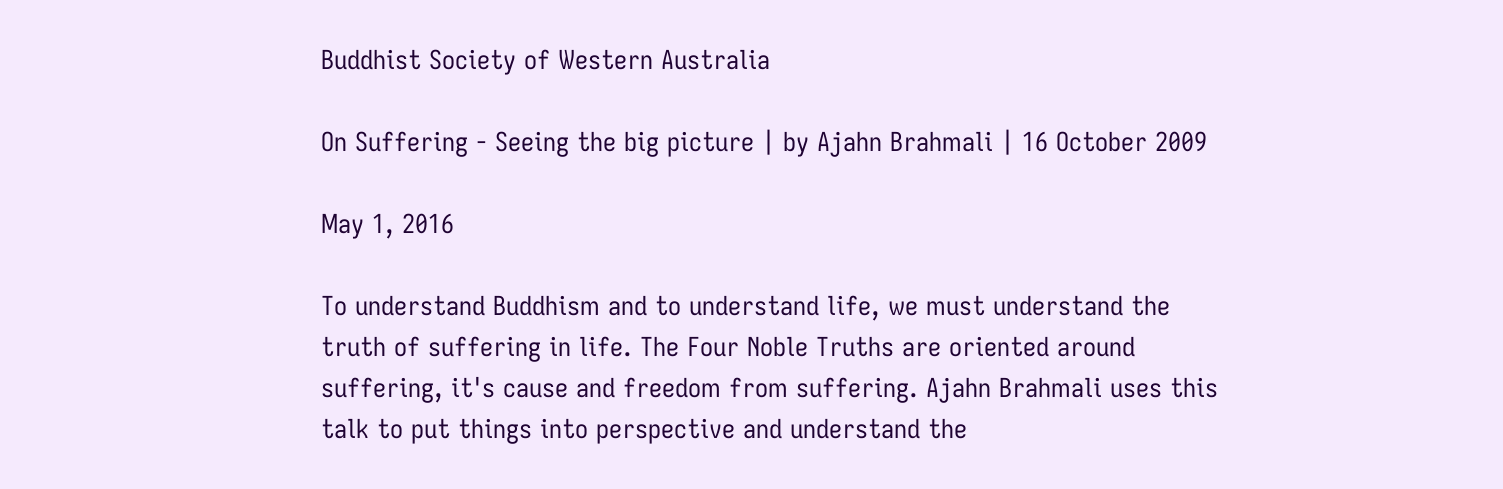Buddhist Society of Western Australia

On Suffering - Seeing the big picture | by Ajahn Brahmali | 16 October 2009

May 1, 2016

To understand Buddhism and to understand life, we must understand the truth of suffering in life. The Four Noble Truths are oriented around suffering, it's cause and freedom from suffering. Ajahn Brahmali uses this talk to put things into perspective and understand the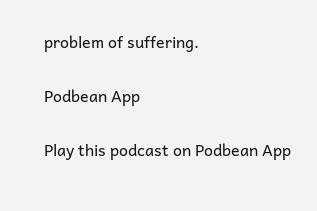problem of suffering.

Podbean App

Play this podcast on Podbean App